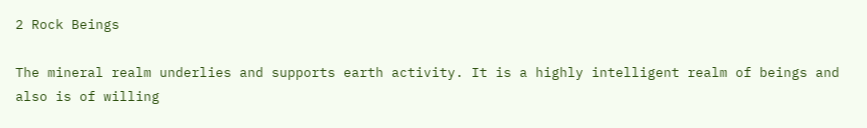2 Rock Beings

The mineral realm underlies and supports earth activity. It is a highly intelligent realm of beings and also is of willing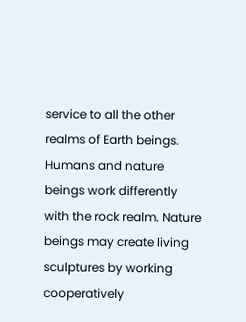service to all the other realms of Earth beings. Humans and nature beings work differently with the rock realm. Nature beings may create living sculptures by working cooperatively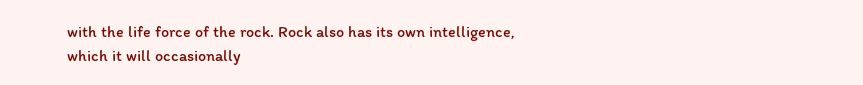with the life force of the rock. Rock also has its own intelligence, which it will occasionally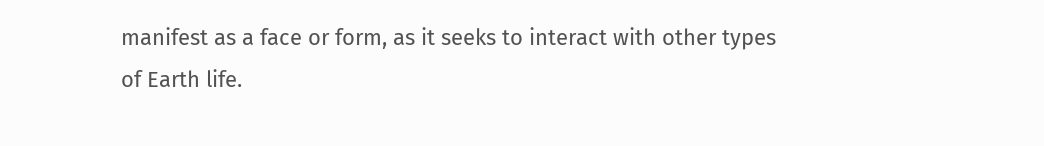manifest as a face or form, as it seeks to interact with other types of Earth life.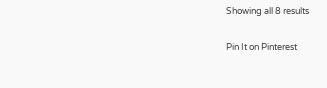Showing all 8 results

Pin It on Pinterest